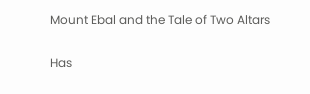Mount Ebal and the Tale of Two Altars

Has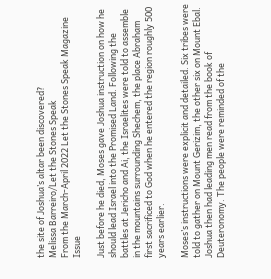the site of Joshua’s altar been discovered?
Melissa Barreiro/Let the Stones Speak
From the March-April 2022 Let the Stones Speak Magazine Issue

Just before he died, Moses gave Joshua instruction on how he should lead Israel into the Promised Land. Following the battles at Jericho and Ai, the Israelites were told to assemble in the mountains surrounding Shechem, the place Abraham first sacrificed to God when he entered the region roughly 500 years earlier.

Moses’s instructions were explicit and detailed. Six tribes were told to gather on Mount Gerizim, the other six on Mount Ebal. Joshua then had leading men read from the book of Deuteronomy. The people were reminded of the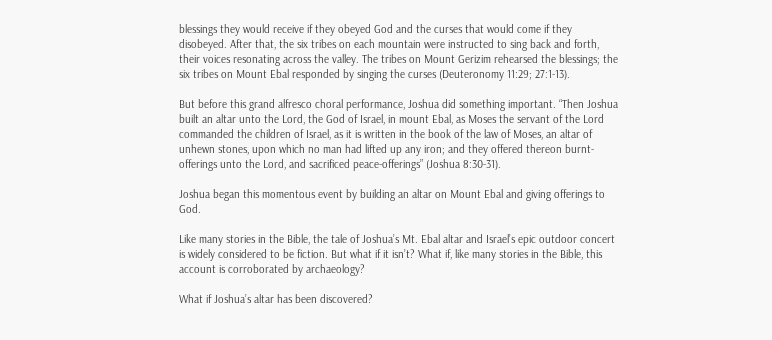blessings they would receive if they obeyed God and the curses that would come if they disobeyed. After that, the six tribes on each mountain were instructed to sing back and forth, their voices resonating across the valley. The tribes on Mount Gerizim rehearsed the blessings; the six tribes on Mount Ebal responded by singing the curses (Deuteronomy 11:29; 27:1-13).

But before this grand alfresco choral performance, Joshua did something important. “Then Joshua built an altar unto the Lord, the God of Israel, in mount Ebal, as Moses the servant of the Lord commanded the children of Israel, as it is written in the book of the law of Moses, an altar of unhewn stones, upon which no man had lifted up any iron; and they offered thereon burnt-offerings unto the Lord, and sacrificed peace-offerings” (Joshua 8:30-31).

Joshua began this momentous event by building an altar on Mount Ebal and giving offerings to God.

Like many stories in the Bible, the tale of Joshua’s Mt. Ebal altar and Israel’s epic outdoor concert is widely considered to be fiction. But what if it isn’t? What if, like many stories in the Bible, this account is corroborated by archaeology?

What if Joshua’s altar has been discovered?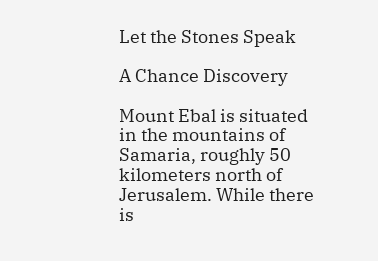Let the Stones Speak

A Chance Discovery

Mount Ebal is situated in the mountains of Samaria, roughly 50 kilometers north of Jerusalem. While there is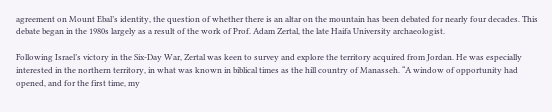agreement on Mount Ebal’s identity, the question of whether there is an altar on the mountain has been debated for nearly four decades. This debate began in the 1980s largely as a result of the work of Prof. Adam Zertal, the late Haifa University archaeologist.

Following Israel’s victory in the Six-Day War, Zertal was keen to survey and explore the territory acquired from Jordan. He was especially interested in the northern territory, in what was known in biblical times as the hill country of Manasseh. “A window of opportunity had opened, and for the first time, my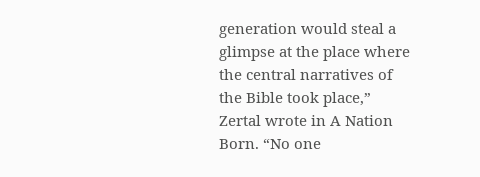generation would steal a glimpse at the place where the central narratives of the Bible took place,” Zertal wrote in A Nation Born. “No one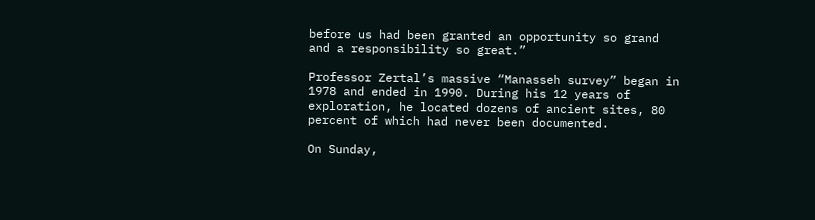before us had been granted an opportunity so grand and a responsibility so great.”

Professor Zertal’s massive “Manasseh survey” began in 1978 and ended in 1990. During his 12 years of exploration, he located dozens of ancient sites, 80 percent of which had never been documented.

On Sunday,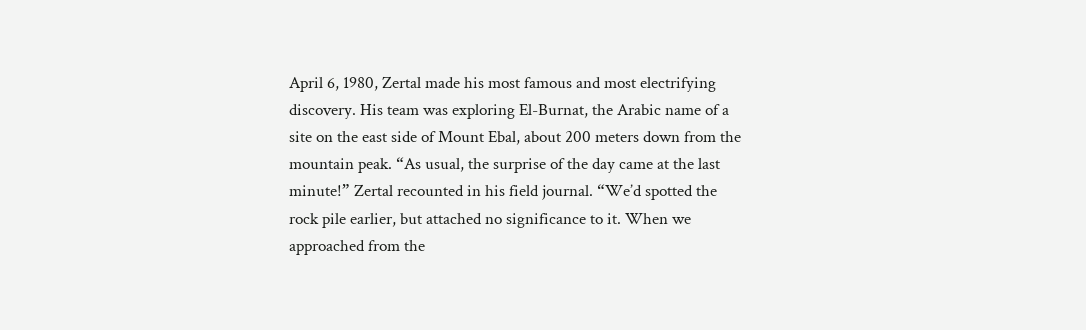April 6, 1980, Zertal made his most famous and most electrifying discovery. His team was exploring El-Burnat, the Arabic name of a site on the east side of Mount Ebal, about 200 meters down from the mountain peak. “As usual, the surprise of the day came at the last minute!” Zertal recounted in his field journal. “We’d spotted the rock pile earlier, but attached no significance to it. When we approached from the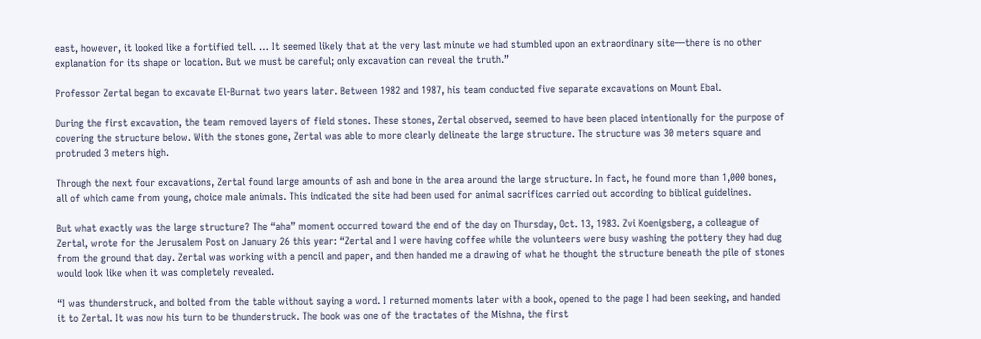east, however, it looked like a fortified tell. … It seemed likely that at the very last minute we had stumbled upon an extraordinary site—there is no other explanation for its shape or location. But we must be careful; only excavation can reveal the truth.”

Professor Zertal began to excavate El-Burnat two years later. Between 1982 and 1987, his team conducted five separate excavations on Mount Ebal.

During the first excavation, the team removed layers of field stones. These stones, Zertal observed, seemed to have been placed intentionally for the purpose of covering the structure below. With the stones gone, Zertal was able to more clearly delineate the large structure. The structure was 30 meters square and protruded 3 meters high.

Through the next four excavations, Zertal found large amounts of ash and bone in the area around the large structure. In fact, he found more than 1,000 bones, all of which came from young, choice male animals. This indicated the site had been used for animal sacrifices carried out according to biblical guidelines.

But what exactly was the large structure? The “aha” moment occurred toward the end of the day on Thursday, Oct. 13, 1983. Zvi Koenigsberg, a colleague of Zertal, wrote for the Jerusalem Post on January 26 this year: “Zertal and I were having coffee while the volunteers were busy washing the pottery they had dug from the ground that day. Zertal was working with a pencil and paper, and then handed me a drawing of what he thought the structure beneath the pile of stones would look like when it was completely revealed.

“I was thunderstruck, and bolted from the table without saying a word. I returned moments later with a book, opened to the page I had been seeking, and handed it to Zertal. It was now his turn to be thunderstruck. The book was one of the tractates of the Mishna, the first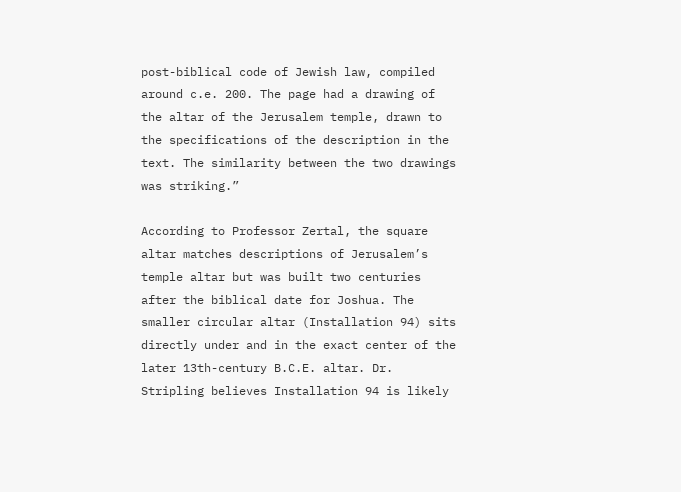post-biblical code of Jewish law, compiled around c.e. 200. The page had a drawing of the altar of the Jerusalem temple, drawn to the specifications of the description in the text. The similarity between the two drawings was striking.”

According to Professor Zertal, the square altar matches descriptions of Jerusalem’s temple altar but was built two centuries after the biblical date for Joshua. The smaller circular altar (Installation 94) sits directly under and in the exact center of the later 13th-century B.C.E. altar. Dr. Stripling believes Installation 94 is likely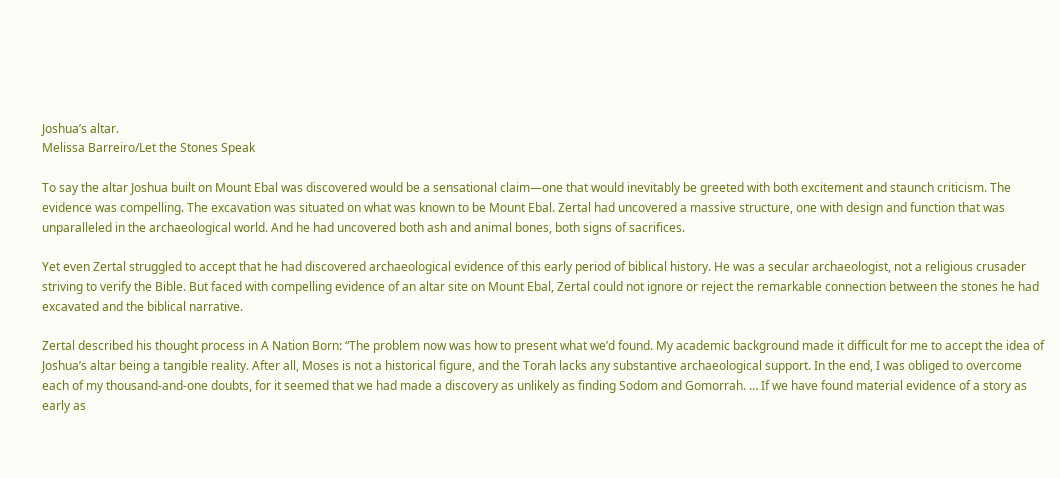Joshua’s altar.
Melissa Barreiro/Let the Stones Speak

To say the altar Joshua built on Mount Ebal was discovered would be a sensational claim—one that would inevitably be greeted with both excitement and staunch criticism. The evidence was compelling. The excavation was situated on what was known to be Mount Ebal. Zertal had uncovered a massive structure, one with design and function that was unparalleled in the archaeological world. And he had uncovered both ash and animal bones, both signs of sacrifices.

Yet even Zertal struggled to accept that he had discovered archaeological evidence of this early period of biblical history. He was a secular archaeologist, not a religious crusader striving to verify the Bible. But faced with compelling evidence of an altar site on Mount Ebal, Zertal could not ignore or reject the remarkable connection between the stones he had excavated and the biblical narrative.

Zertal described his thought process in A Nation Born: “The problem now was how to present what we’d found. My academic background made it difficult for me to accept the idea of Joshua’s altar being a tangible reality. After all, Moses is not a historical figure, and the Torah lacks any substantive archaeological support. In the end, I was obliged to overcome each of my thousand-and-one doubts, for it seemed that we had made a discovery as unlikely as finding Sodom and Gomorrah. … If we have found material evidence of a story as early as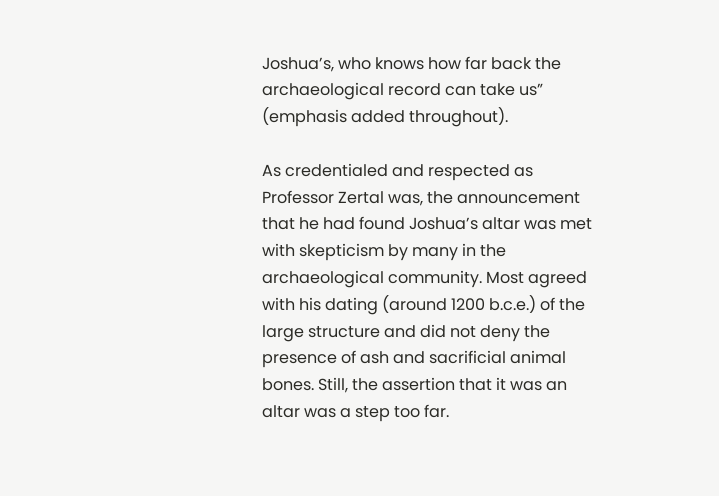Joshua’s, who knows how far back the archaeological record can take us” (emphasis added throughout).

As credentialed and respected as Professor Zertal was, the announcement that he had found Joshua’s altar was met with skepticism by many in the archaeological community. Most agreed with his dating (around 1200 b.c.e.) of the large structure and did not deny the presence of ash and sacrificial animal bones. Still, the assertion that it was an altar was a step too far.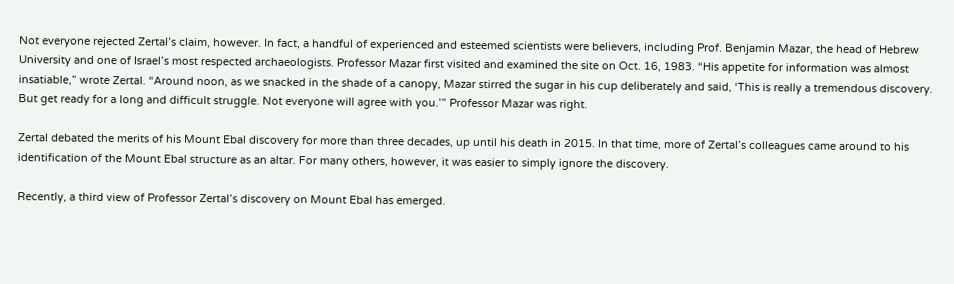Not everyone rejected Zertal’s claim, however. In fact, a handful of experienced and esteemed scientists were believers, including Prof. Benjamin Mazar, the head of Hebrew University and one of Israel’s most respected archaeologists. Professor Mazar first visited and examined the site on Oct. 16, 1983. “His appetite for information was almost insatiable,” wrote Zertal. “Around noon, as we snacked in the shade of a canopy, Mazar stirred the sugar in his cup deliberately and said, ‘This is really a tremendous discovery. But get ready for a long and difficult struggle. Not everyone will agree with you.’” Professor Mazar was right.

Zertal debated the merits of his Mount Ebal discovery for more than three decades, up until his death in 2015. In that time, more of Zertal’s colleagues came around to his identification of the Mount Ebal structure as an altar. For many others, however, it was easier to simply ignore the discovery.

Recently, a third view of Professor Zertal’s discovery on Mount Ebal has emerged.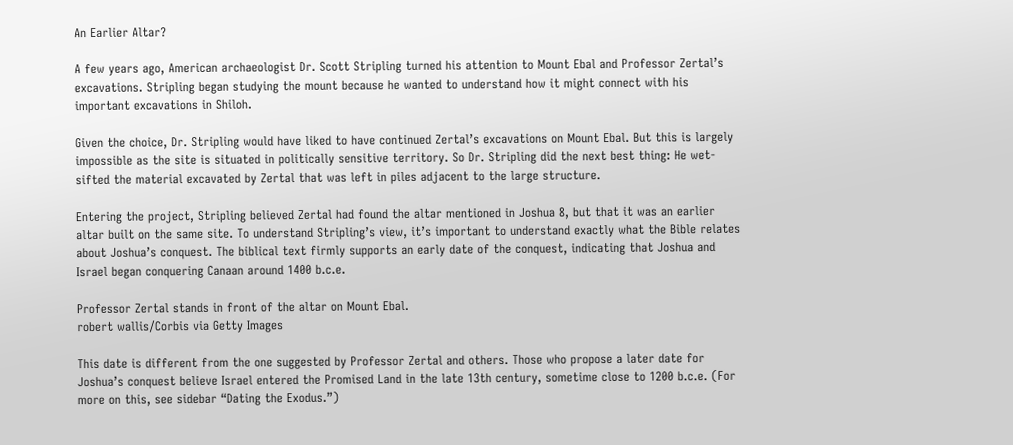An Earlier Altar?

A few years ago, American archaeologist Dr. Scott Stripling turned his attention to Mount Ebal and Professor Zertal’s excavations. Stripling began studying the mount because he wanted to understand how it might connect with his important excavations in Shiloh.

Given the choice, Dr. Stripling would have liked to have continued Zertal’s excavations on Mount Ebal. But this is largely impossible as the site is situated in politically sensitive territory. So Dr. Stripling did the next best thing: He wet-sifted the material excavated by Zertal that was left in piles adjacent to the large structure.

Entering the project, Stripling believed Zertal had found the altar mentioned in Joshua 8, but that it was an earlier altar built on the same site. To understand Stripling’s view, it’s important to understand exactly what the Bible relates about Joshua’s conquest. The biblical text firmly supports an early date of the conquest, indicating that Joshua and Israel began conquering Canaan around 1400 b.c.e.

Professor Zertal stands in front of the altar on Mount Ebal.
robert wallis/Corbis via Getty Images

This date is different from the one suggested by Professor Zertal and others. Those who propose a later date for Joshua’s conquest believe Israel entered the Promised Land in the late 13th century, sometime close to 1200 b.c.e. (For more on this, see sidebar “Dating the Exodus.”)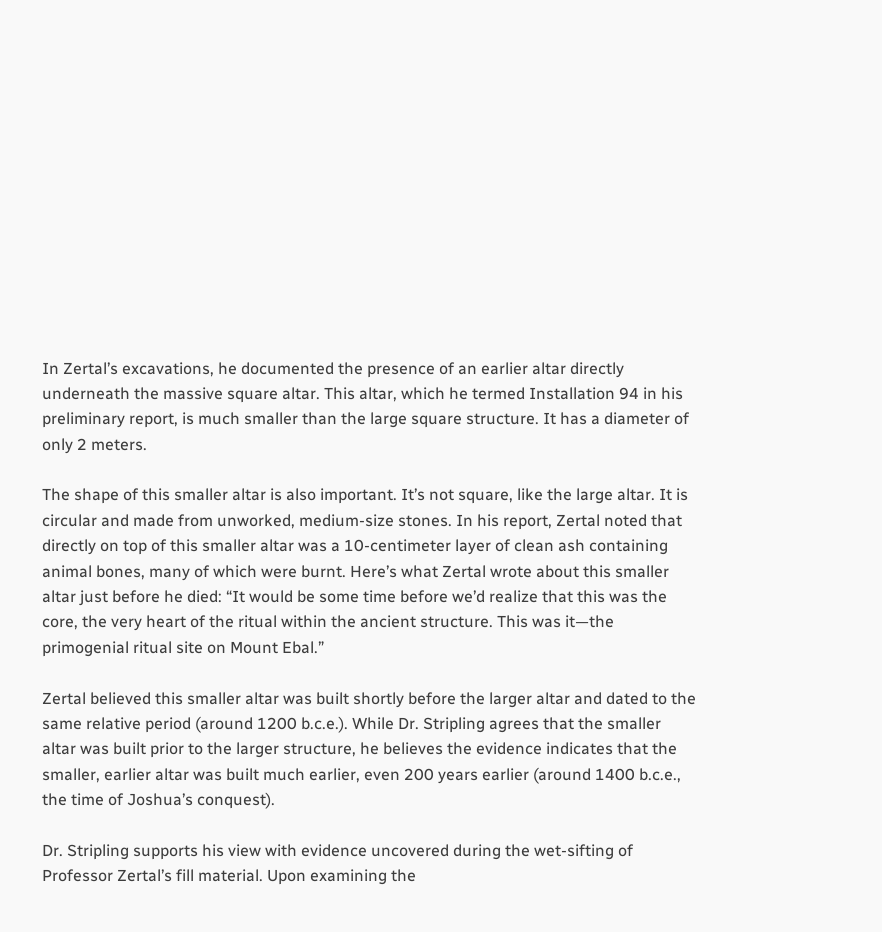In Zertal’s excavations, he documented the presence of an earlier altar directly underneath the massive square altar. This altar, which he termed Installation 94 in his preliminary report, is much smaller than the large square structure. It has a diameter of only 2 meters.

The shape of this smaller altar is also important. It’s not square, like the large altar. It is circular and made from unworked, medium-size stones. In his report, Zertal noted that directly on top of this smaller altar was a 10-centimeter layer of clean ash containing animal bones, many of which were burnt. Here’s what Zertal wrote about this smaller altar just before he died: “It would be some time before we’d realize that this was the core, the very heart of the ritual within the ancient structure. This was it—the primogenial ritual site on Mount Ebal.”

Zertal believed this smaller altar was built shortly before the larger altar and dated to the same relative period (around 1200 b.c.e.). While Dr. Stripling agrees that the smaller altar was built prior to the larger structure, he believes the evidence indicates that the smaller, earlier altar was built much earlier, even 200 years earlier (around 1400 b.c.e., the time of Joshua’s conquest).

Dr. Stripling supports his view with evidence uncovered during the wet-sifting of Professor Zertal’s fill material. Upon examining the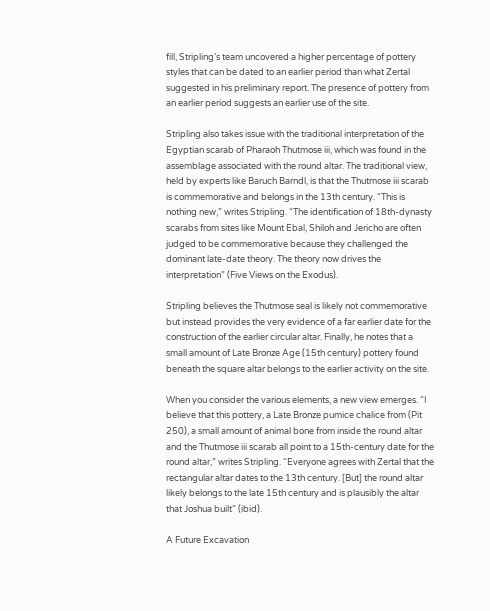fill, Stripling’s team uncovered a higher percentage of pottery styles that can be dated to an earlier period than what Zertal suggested in his preliminary report. The presence of pottery from an earlier period suggests an earlier use of the site.

Stripling also takes issue with the traditional interpretation of the Egyptian scarab of Pharaoh Thutmose iii, which was found in the assemblage associated with the round altar. The traditional view, held by experts like Baruch Barndl, is that the Thutmose iii scarab is commemorative and belongs in the 13th century. “This is nothing new,” writes Stripling. “The identification of 18th-dynasty scarabs from sites like Mount Ebal, Shiloh and Jericho are often judged to be commemorative because they challenged the dominant late-date theory. The theory now drives the interpretation” (Five Views on the Exodus).

Stripling believes the Thutmose seal is likely not commemorative but instead provides the very evidence of a far earlier date for the construction of the earlier circular altar. Finally, he notes that a small amount of Late Bronze Age (15th century) pottery found beneath the square altar belongs to the earlier activity on the site.

When you consider the various elements, a new view emerges. “I believe that this pottery, a Late Bronze pumice chalice from (Pit 250), a small amount of animal bone from inside the round altar and the Thutmose iii scarab all point to a 15th-century date for the round altar,” writes Stripling. “Everyone agrees with Zertal that the rectangular altar dates to the 13th century. [But] the round altar likely belongs to the late 15th century and is plausibly the altar that Joshua built” (ibid).

A Future Excavation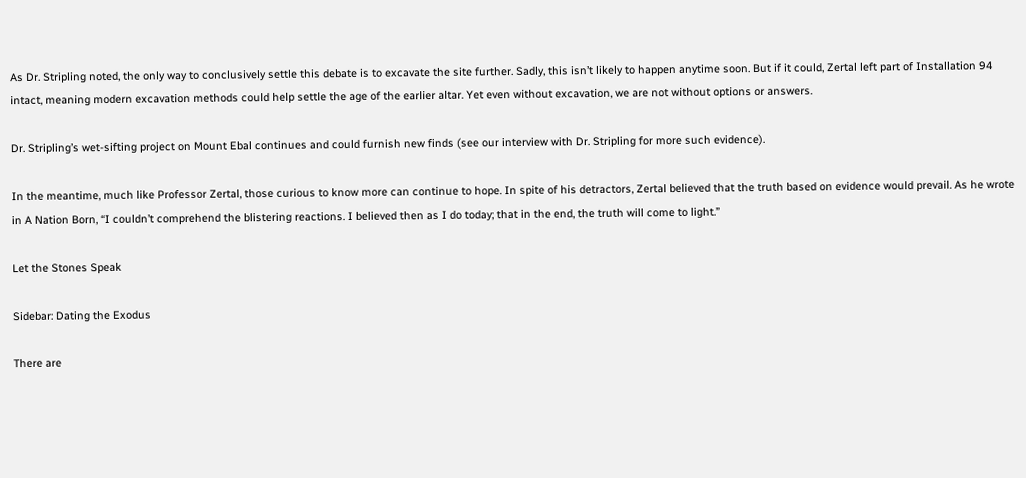As Dr. Stripling noted, the only way to conclusively settle this debate is to excavate the site further. Sadly, this isn’t likely to happen anytime soon. But if it could, Zertal left part of Installation 94 intact, meaning modern excavation methods could help settle the age of the earlier altar. Yet even without excavation, we are not without options or answers.

Dr. Stripling’s wet-sifting project on Mount Ebal continues and could furnish new finds (see our interview with Dr. Stripling for more such evidence).

In the meantime, much like Professor Zertal, those curious to know more can continue to hope. In spite of his detractors, Zertal believed that the truth based on evidence would prevail. As he wrote in A Nation Born, “I couldn’t comprehend the blistering reactions. I believed then as I do today; that in the end, the truth will come to light.”

Let the Stones Speak

Sidebar: Dating the Exodus

There are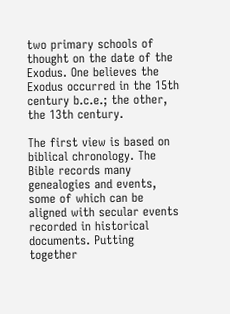two primary schools of thought on the date of the Exodus. One believes the Exodus occurred in the 15th century b.c.e.; the other, the 13th century.

The first view is based on biblical chronology. The Bible records many genealogies and events, some of which can be aligned with secular events recorded in historical documents. Putting together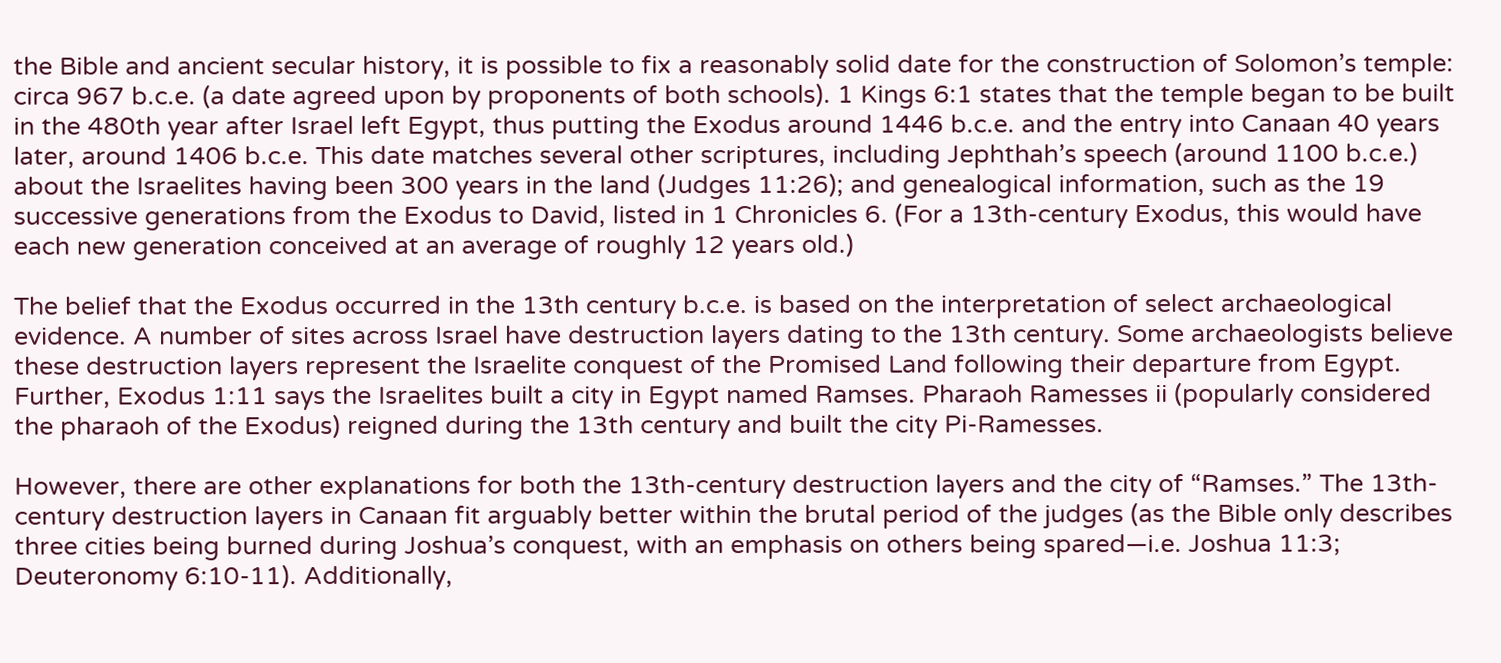the Bible and ancient secular history, it is possible to fix a reasonably solid date for the construction of Solomon’s temple: circa 967 b.c.e. (a date agreed upon by proponents of both schools). 1 Kings 6:1 states that the temple began to be built in the 480th year after Israel left Egypt, thus putting the Exodus around 1446 b.c.e. and the entry into Canaan 40 years later, around 1406 b.c.e. This date matches several other scriptures, including Jephthah’s speech (around 1100 b.c.e.) about the Israelites having been 300 years in the land (Judges 11:26); and genealogical information, such as the 19 successive generations from the Exodus to David, listed in 1 Chronicles 6. (For a 13th-century Exodus, this would have each new generation conceived at an average of roughly 12 years old.)

The belief that the Exodus occurred in the 13th century b.c.e. is based on the interpretation of select archaeological evidence. A number of sites across Israel have destruction layers dating to the 13th century. Some archaeologists believe these destruction layers represent the Israelite conquest of the Promised Land following their departure from Egypt. Further, Exodus 1:11 says the Israelites built a city in Egypt named Ramses. Pharaoh Ramesses ii (popularly considered the pharaoh of the Exodus) reigned during the 13th century and built the city Pi-Ramesses.

However, there are other explanations for both the 13th-century destruction layers and the city of “Ramses.” The 13th-century destruction layers in Canaan fit arguably better within the brutal period of the judges (as the Bible only describes three cities being burned during Joshua’s conquest, with an emphasis on others being spared—i.e. Joshua 11:3; Deuteronomy 6:10-11). Additionally,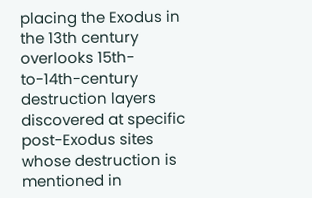placing the Exodus in the 13th century overlooks 15th-to-14th-century destruction layers discovered at specific post-Exodus sites whose destruction is mentioned in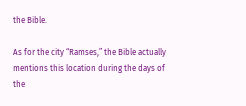the Bible.

As for the city “Ramses,” the Bible actually mentions this location during the days of the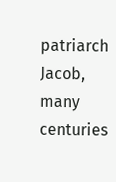patriarch Jacob, many centuries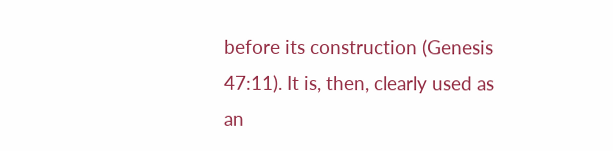before its construction (Genesis 47:11). It is, then, clearly used as an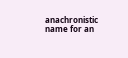anachronistic name for an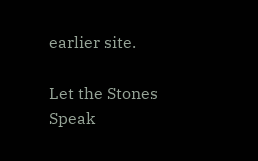earlier site.

Let the Stones Speak